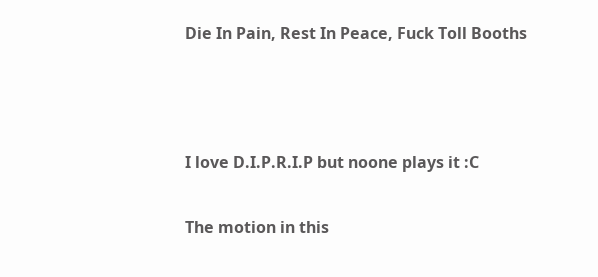Die In Pain, Rest In Peace, Fuck Toll Booths



I love D.I.P.R.I.P but noone plays it :C

The motion in this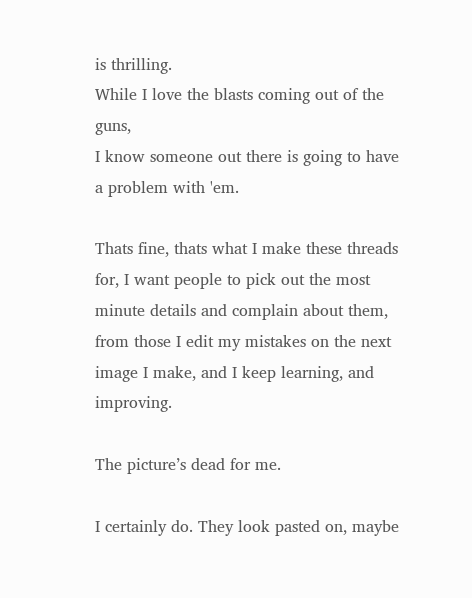is thrilling.
While I love the blasts coming out of the guns,
I know someone out there is going to have a problem with 'em.

Thats fine, thats what I make these threads for, I want people to pick out the most minute details and complain about them, from those I edit my mistakes on the next image I make, and I keep learning, and improving.

The picture’s dead for me.

I certainly do. They look pasted on, maybe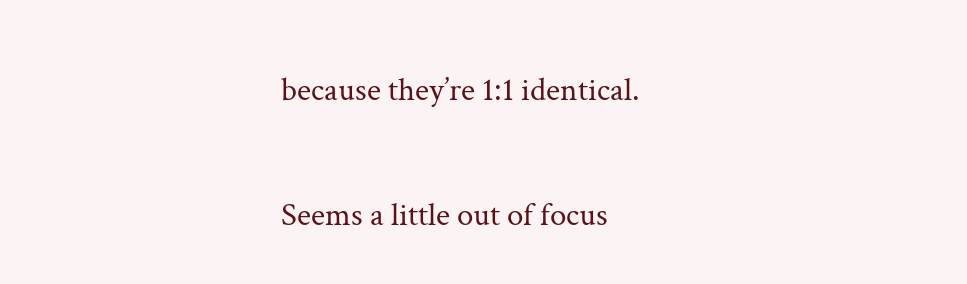because they’re 1:1 identical.

Seems a little out of focus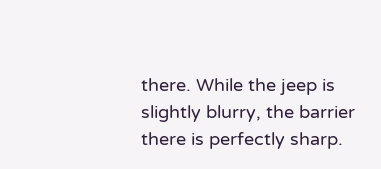there. While the jeep is slightly blurry, the barrier there is perfectly sharp.